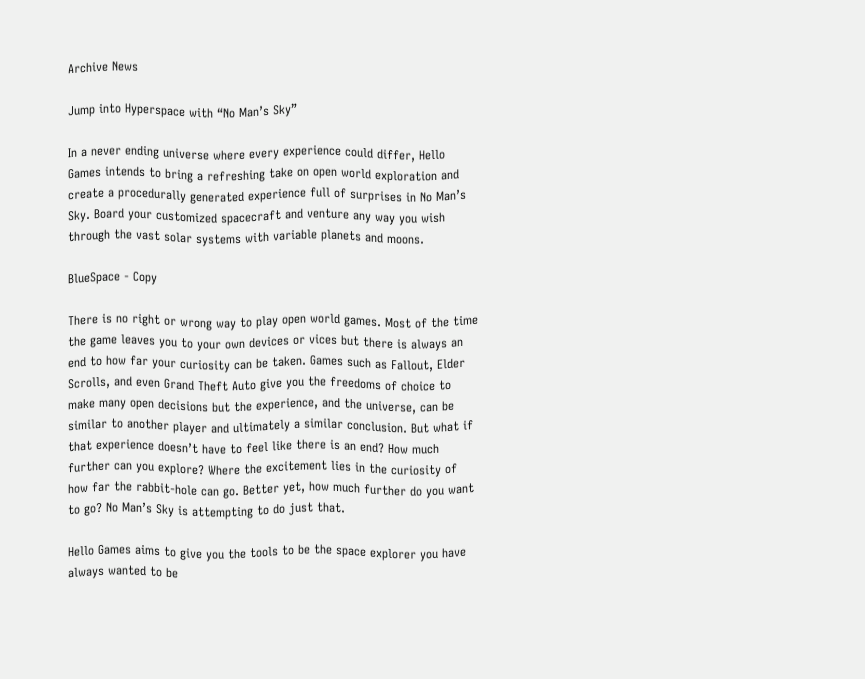Archive News

Jump into Hyperspace with “No Man’s Sky”

In a never ending universe where every experience could differ, Hello Games intends to bring a refreshing take on open world exploration and create a procedurally generated experience full of surprises in No Man’s Sky. Board your customized spacecraft and venture any way you wish through the vast solar systems with variable planets and moons.

BlueSpace - Copy

There is no right or wrong way to play open world games. Most of the time the game leaves you to your own devices or vices but there is always an end to how far your curiosity can be taken. Games such as Fallout, Elder Scrolls, and even Grand Theft Auto give you the freedoms of choice to make many open decisions but the experience, and the universe, can be similar to another player and ultimately a similar conclusion. But what if that experience doesn’t have to feel like there is an end? How much further can you explore? Where the excitement lies in the curiosity of how far the rabbit-hole can go. Better yet, how much further do you want to go? No Man’s Sky is attempting to do just that.

Hello Games aims to give you the tools to be the space explorer you have always wanted to be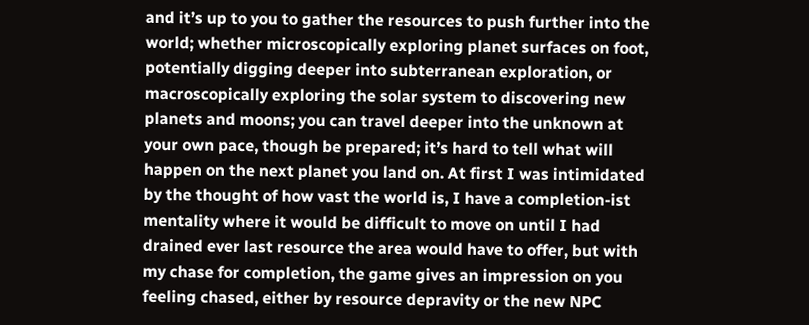and it’s up to you to gather the resources to push further into the world; whether microscopically exploring planet surfaces on foot, potentially digging deeper into subterranean exploration, or macroscopically exploring the solar system to discovering new planets and moons; you can travel deeper into the unknown at your own pace, though be prepared; it’s hard to tell what will happen on the next planet you land on. At first I was intimidated by the thought of how vast the world is, I have a completion-ist mentality where it would be difficult to move on until I had drained ever last resource the area would have to offer, but with my chase for completion, the game gives an impression on you feeling chased, either by resource depravity or the new NPC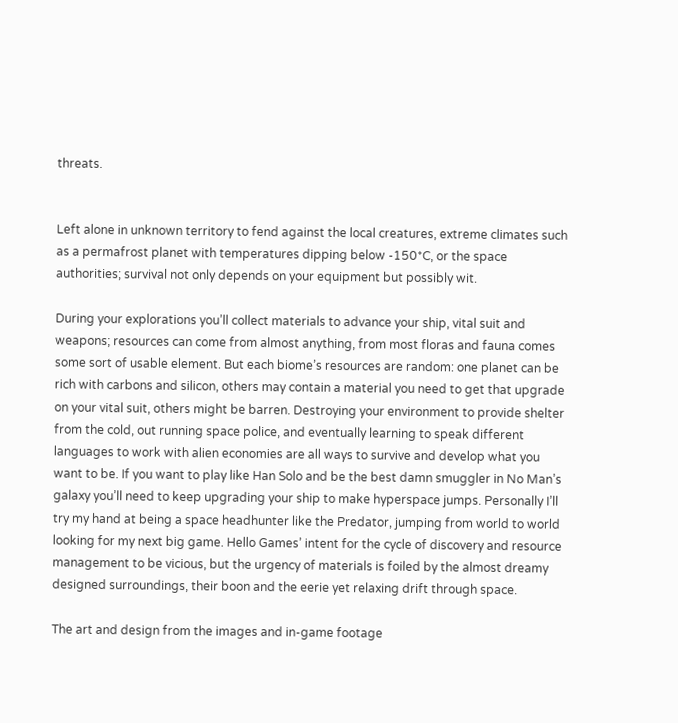threats.


Left alone in unknown territory to fend against the local creatures, extreme climates such as a permafrost planet with temperatures dipping below -150*C, or the space authorities; survival not only depends on your equipment but possibly wit.

During your explorations you’ll collect materials to advance your ship, vital suit and weapons; resources can come from almost anything, from most floras and fauna comes some sort of usable element. But each biome’s resources are random: one planet can be rich with carbons and silicon, others may contain a material you need to get that upgrade on your vital suit, others might be barren. Destroying your environment to provide shelter from the cold, out running space police, and eventually learning to speak different languages to work with alien economies are all ways to survive and develop what you want to be. If you want to play like Han Solo and be the best damn smuggler in No Man’s galaxy you’ll need to keep upgrading your ship to make hyperspace jumps. Personally I’ll try my hand at being a space headhunter like the Predator, jumping from world to world looking for my next big game. Hello Games’ intent for the cycle of discovery and resource management to be vicious, but the urgency of materials is foiled by the almost dreamy designed surroundings, their boon and the eerie yet relaxing drift through space.

The art and design from the images and in-game footage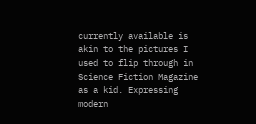currently available is akin to the pictures I used to flip through in Science Fiction Magazine as a kid. Expressing modern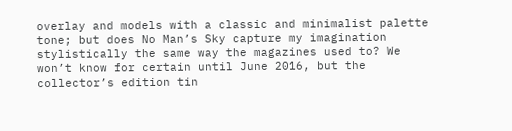overlay and models with a classic and minimalist palette tone; but does No Man’s Sky capture my imagination stylistically the same way the magazines used to? We won’t know for certain until June 2016, but the collector’s edition tin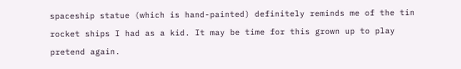spaceship statue (which is hand-painted) definitely reminds me of the tin rocket ships I had as a kid. It may be time for this grown up to play pretend again.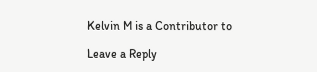Kelvin M is a Contributor to

Leave a Reply